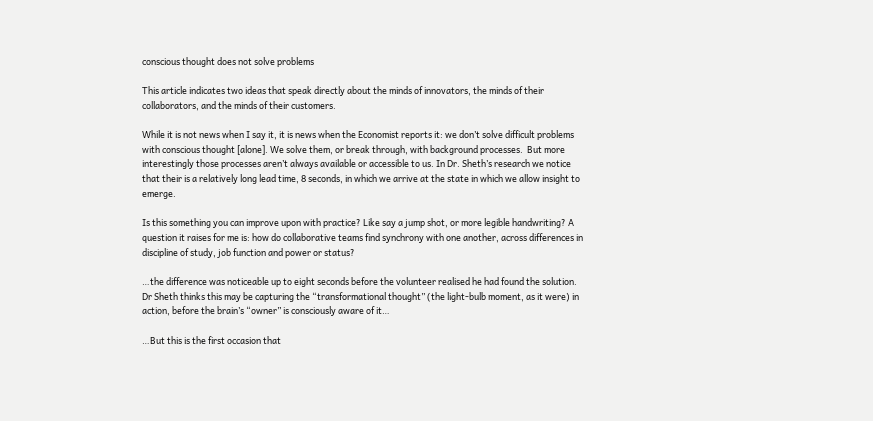conscious thought does not solve problems

This article indicates two ideas that speak directly about the minds of innovators, the minds of their collaborators, and the minds of their customers.

While it is not news when I say it, it is news when the Economist reports it: we don’t solve difficult problems with conscious thought [alone]. We solve them, or break through, with background processes.  But more interestingly those processes aren’t always available or accessible to us. In Dr. Sheth’s research we notice that their is a relatively long lead time, 8 seconds, in which we arrive at the state in which we allow insight to emerge.

Is this something you can improve upon with practice? Like say a jump shot, or more legible handwriting? A question it raises for me is: how do collaborative teams find synchrony with one another, across differences in discipline of study, job function and power or status?

…the difference was noticeable up to eight seconds before the volunteer realised he had found the solution. Dr Sheth thinks this may be capturing the “transformational thought” (the light-bulb moment, as it were) in action, before the brain’s “owner” is consciously aware of it…

…But this is the first occasion that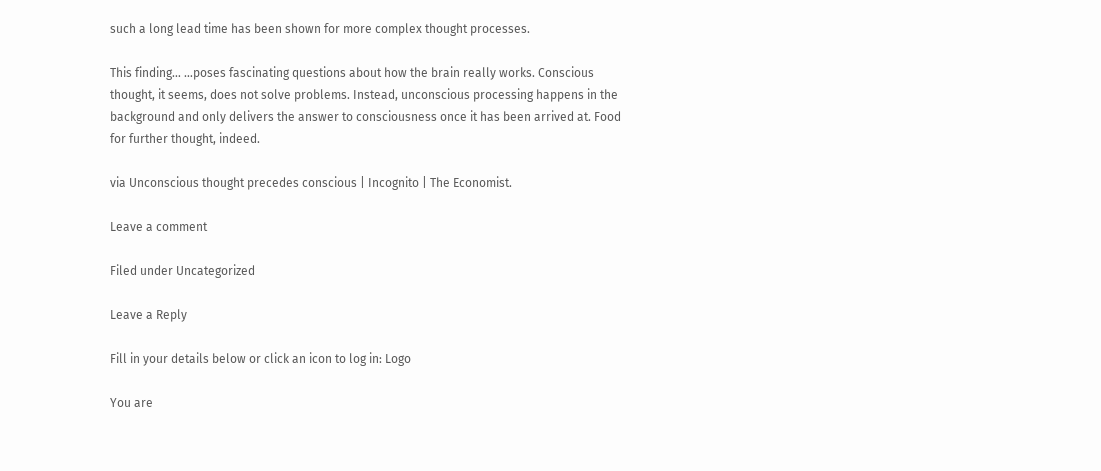such a long lead time has been shown for more complex thought processes.

This finding… …poses fascinating questions about how the brain really works. Conscious thought, it seems, does not solve problems. Instead, unconscious processing happens in the background and only delivers the answer to consciousness once it has been arrived at. Food for further thought, indeed.

via Unconscious thought precedes conscious | Incognito | The Economist.

Leave a comment

Filed under Uncategorized

Leave a Reply

Fill in your details below or click an icon to log in: Logo

You are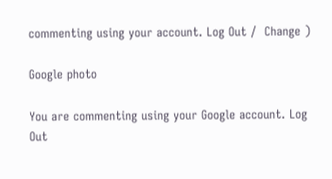commenting using your account. Log Out /  Change )

Google photo

You are commenting using your Google account. Log Out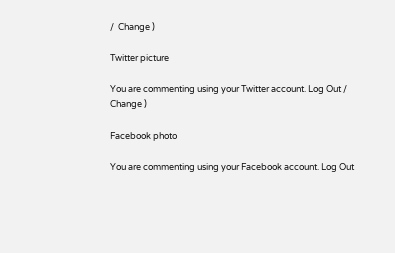/  Change )

Twitter picture

You are commenting using your Twitter account. Log Out /  Change )

Facebook photo

You are commenting using your Facebook account. Log Out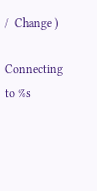/  Change )

Connecting to %s